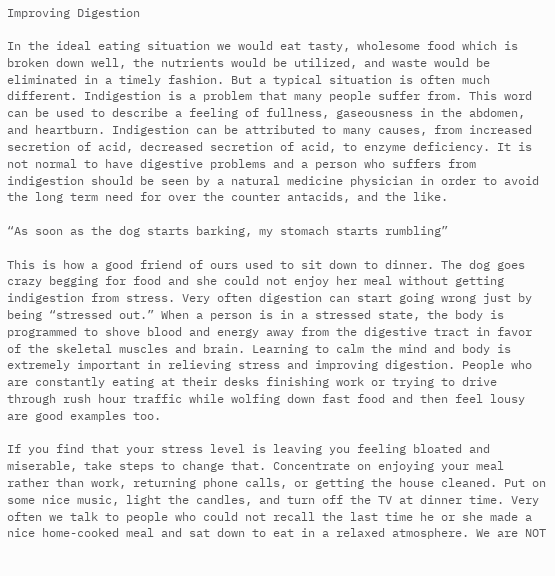Improving Digestion

In the ideal eating situation we would eat tasty, wholesome food which is broken down well, the nutrients would be utilized, and waste would be eliminated in a timely fashion. But a typical situation is often much different. Indigestion is a problem that many people suffer from. This word can be used to describe a feeling of fullness, gaseousness in the abdomen, and heartburn. Indigestion can be attributed to many causes, from increased secretion of acid, decreased secretion of acid, to enzyme deficiency. It is not normal to have digestive problems and a person who suffers from indigestion should be seen by a natural medicine physician in order to avoid the long term need for over the counter antacids, and the like.

“As soon as the dog starts barking, my stomach starts rumbling”

This is how a good friend of ours used to sit down to dinner. The dog goes crazy begging for food and she could not enjoy her meal without getting indigestion from stress. Very often digestion can start going wrong just by being “stressed out.” When a person is in a stressed state, the body is programmed to shove blood and energy away from the digestive tract in favor of the skeletal muscles and brain. Learning to calm the mind and body is extremely important in relieving stress and improving digestion. People who are constantly eating at their desks finishing work or trying to drive through rush hour traffic while wolfing down fast food and then feel lousy are good examples too.

If you find that your stress level is leaving you feeling bloated and miserable, take steps to change that. Concentrate on enjoying your meal rather than work, returning phone calls, or getting the house cleaned. Put on some nice music, light the candles, and turn off the TV at dinner time. Very often we talk to people who could not recall the last time he or she made a nice home-cooked meal and sat down to eat in a relaxed atmosphere. We are NOT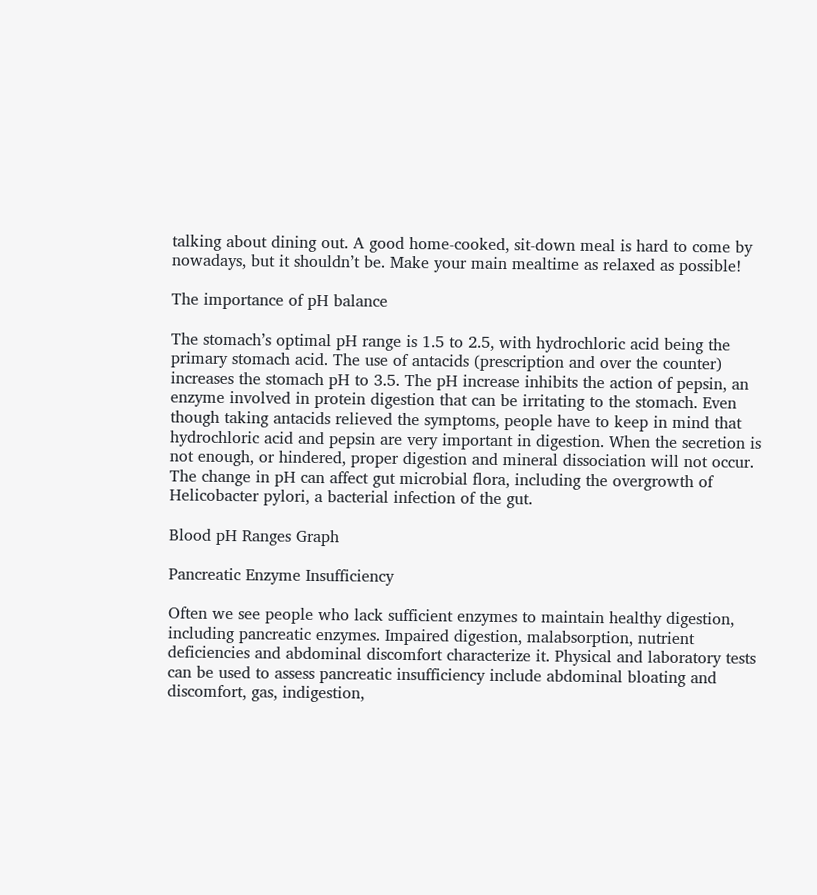talking about dining out. A good home-cooked, sit-down meal is hard to come by nowadays, but it shouldn’t be. Make your main mealtime as relaxed as possible!

The importance of pH balance

The stomach’s optimal pH range is 1.5 to 2.5, with hydrochloric acid being the primary stomach acid. The use of antacids (prescription and over the counter) increases the stomach pH to 3.5. The pH increase inhibits the action of pepsin, an enzyme involved in protein digestion that can be irritating to the stomach. Even though taking antacids relieved the symptoms, people have to keep in mind that hydrochloric acid and pepsin are very important in digestion. When the secretion is not enough, or hindered, proper digestion and mineral dissociation will not occur. The change in pH can affect gut microbial flora, including the overgrowth of Helicobacter pylori, a bacterial infection of the gut.

Blood pH Ranges Graph

Pancreatic Enzyme Insufficiency

Often we see people who lack sufficient enzymes to maintain healthy digestion, including pancreatic enzymes. Impaired digestion, malabsorption, nutrient deficiencies and abdominal discomfort characterize it. Physical and laboratory tests can be used to assess pancreatic insufficiency include abdominal bloating and discomfort, gas, indigestion,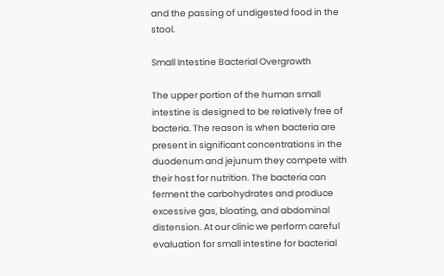and the passing of undigested food in the stool.

Small Intestine Bacterial Overgrowth

The upper portion of the human small intestine is designed to be relatively free of bacteria. The reason is when bacteria are present in significant concentrations in the duodenum and jejunum they compete with their host for nutrition. The bacteria can ferment the carbohydrates and produce excessive gas, bloating, and abdominal distension. At our clinic we perform careful evaluation for small intestine for bacterial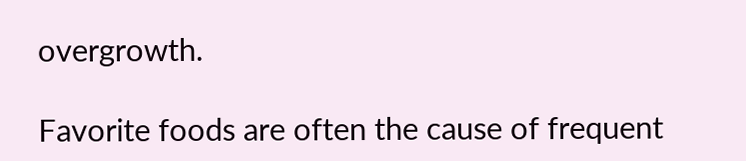overgrowth.

Favorite foods are often the cause of frequent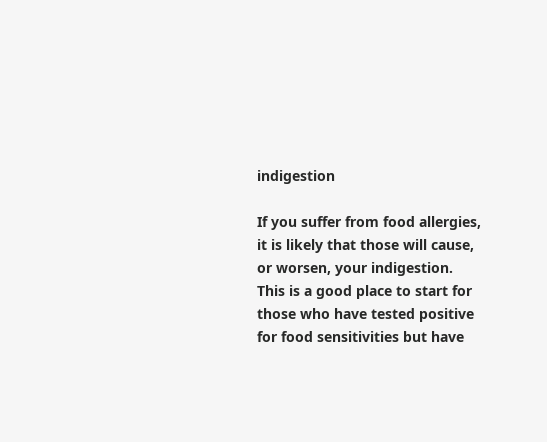indigestion

If you suffer from food allergies, it is likely that those will cause, or worsen, your indigestion. This is a good place to start for those who have tested positive for food sensitivities but have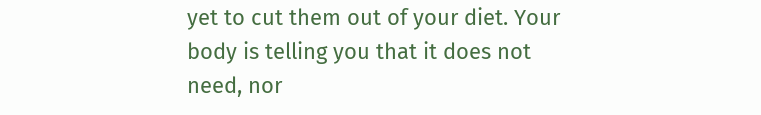yet to cut them out of your diet. Your body is telling you that it does not need, nor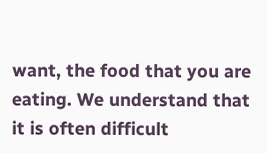want, the food that you are eating. We understand that it is often difficult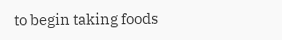to begin taking foods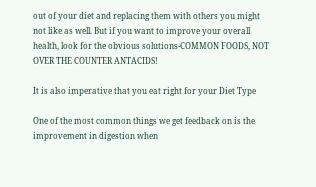out of your diet and replacing them with others you might not like as well. But if you want to improve your overall health, look for the obvious solutions-COMMON FOODS, NOT OVER THE COUNTER ANTACIDS!

It is also imperative that you eat right for your Diet Type

One of the most common things we get feedback on is the improvement in digestion when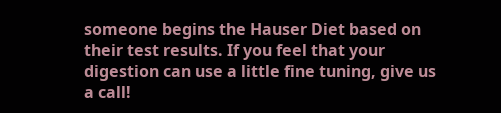someone begins the Hauser Diet based on their test results. If you feel that your digestion can use a little fine tuning, give us a call!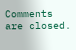Comments are closed.